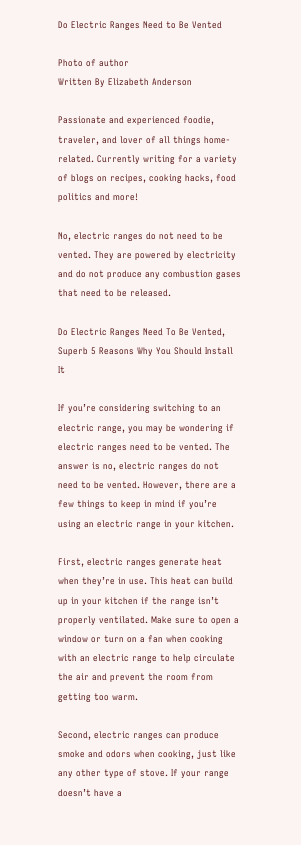Do Electric Ranges Need to Be Vented

Photo of author
Written By Elizabeth Anderson

Passionate and experienced foodie, traveler, and lover of all things home-related. Currently writing for a variety of blogs on recipes, cooking hacks, food politics and more!

No, electric ranges do not need to be vented. They are powered by electricity and do not produce any combustion gases that need to be released.

Do Electric Ranges Need To Be Vented, Superb 5 Reasons Why You Should Install It

If you’re considering switching to an electric range, you may be wondering if electric ranges need to be vented. The answer is no, electric ranges do not need to be vented. However, there are a few things to keep in mind if you’re using an electric range in your kitchen.

First, electric ranges generate heat when they’re in use. This heat can build up in your kitchen if the range isn’t properly ventilated. Make sure to open a window or turn on a fan when cooking with an electric range to help circulate the air and prevent the room from getting too warm.

Second, electric ranges can produce smoke and odors when cooking, just like any other type of stove. If your range doesn’t have a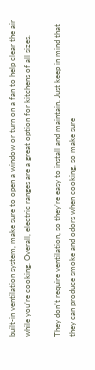built-in ventilation system, make sure to open a window or turn on a fan to help clear the air while you’re cooking. Overall, electric ranges are a great option for kitchens of all sizes.

They don’t require ventilation, so they’re easy to install and maintain. Just keep in mind that they can produce smoke and odors when cooking, so make sure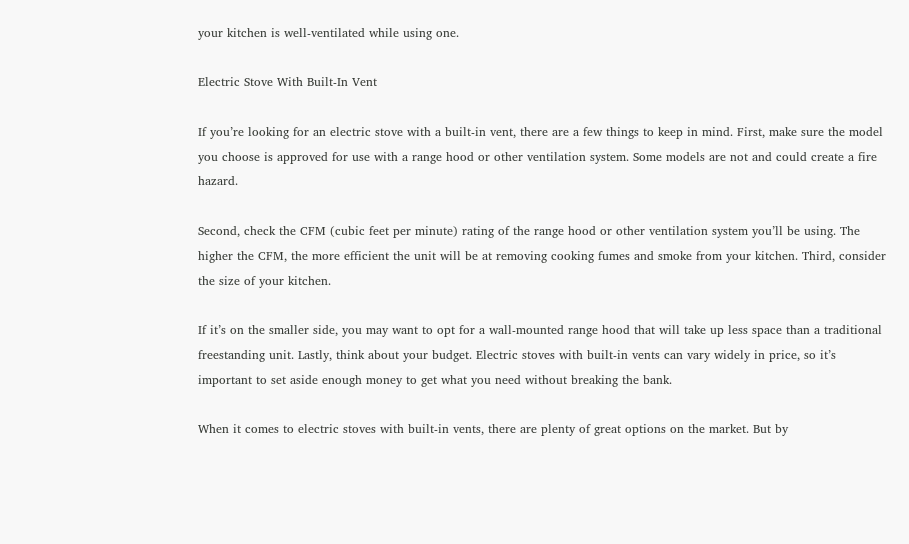your kitchen is well-ventilated while using one.

Electric Stove With Built-In Vent

If you’re looking for an electric stove with a built-in vent, there are a few things to keep in mind. First, make sure the model you choose is approved for use with a range hood or other ventilation system. Some models are not and could create a fire hazard.

Second, check the CFM (cubic feet per minute) rating of the range hood or other ventilation system you’ll be using. The higher the CFM, the more efficient the unit will be at removing cooking fumes and smoke from your kitchen. Third, consider the size of your kitchen.

If it’s on the smaller side, you may want to opt for a wall-mounted range hood that will take up less space than a traditional freestanding unit. Lastly, think about your budget. Electric stoves with built-in vents can vary widely in price, so it’s important to set aside enough money to get what you need without breaking the bank.

When it comes to electric stoves with built-in vents, there are plenty of great options on the market. But by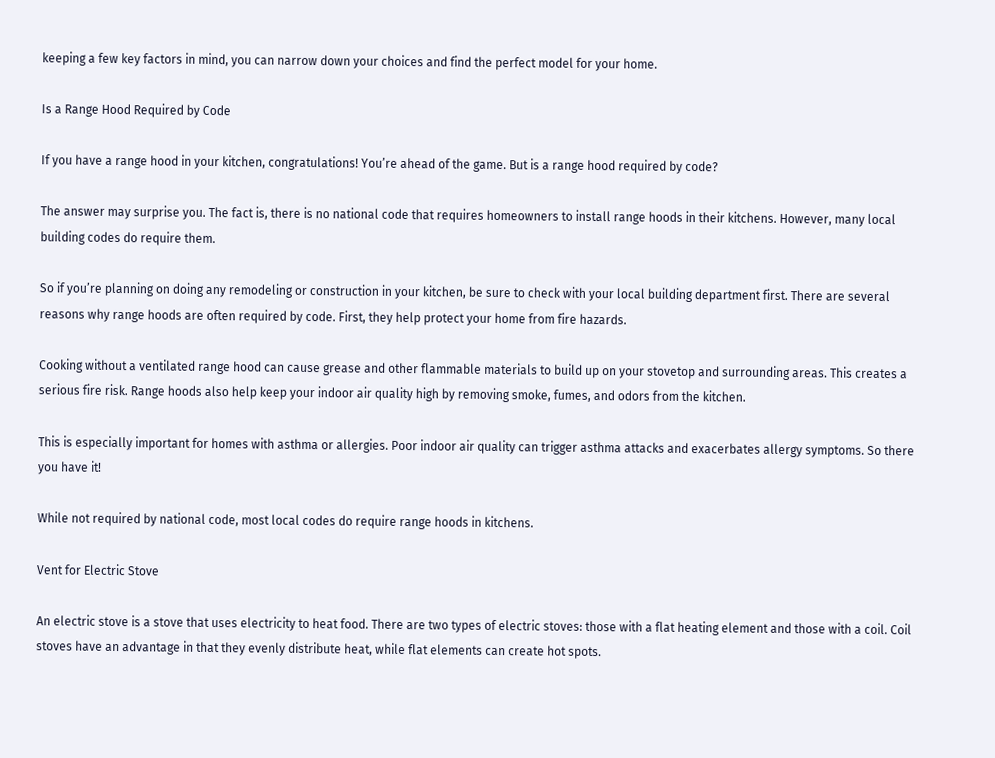keeping a few key factors in mind, you can narrow down your choices and find the perfect model for your home.

Is a Range Hood Required by Code

If you have a range hood in your kitchen, congratulations! You’re ahead of the game. But is a range hood required by code?

The answer may surprise you. The fact is, there is no national code that requires homeowners to install range hoods in their kitchens. However, many local building codes do require them.

So if you’re planning on doing any remodeling or construction in your kitchen, be sure to check with your local building department first. There are several reasons why range hoods are often required by code. First, they help protect your home from fire hazards.

Cooking without a ventilated range hood can cause grease and other flammable materials to build up on your stovetop and surrounding areas. This creates a serious fire risk. Range hoods also help keep your indoor air quality high by removing smoke, fumes, and odors from the kitchen.

This is especially important for homes with asthma or allergies. Poor indoor air quality can trigger asthma attacks and exacerbates allergy symptoms. So there you have it!

While not required by national code, most local codes do require range hoods in kitchens.

Vent for Electric Stove

An electric stove is a stove that uses electricity to heat food. There are two types of electric stoves: those with a flat heating element and those with a coil. Coil stoves have an advantage in that they evenly distribute heat, while flat elements can create hot spots.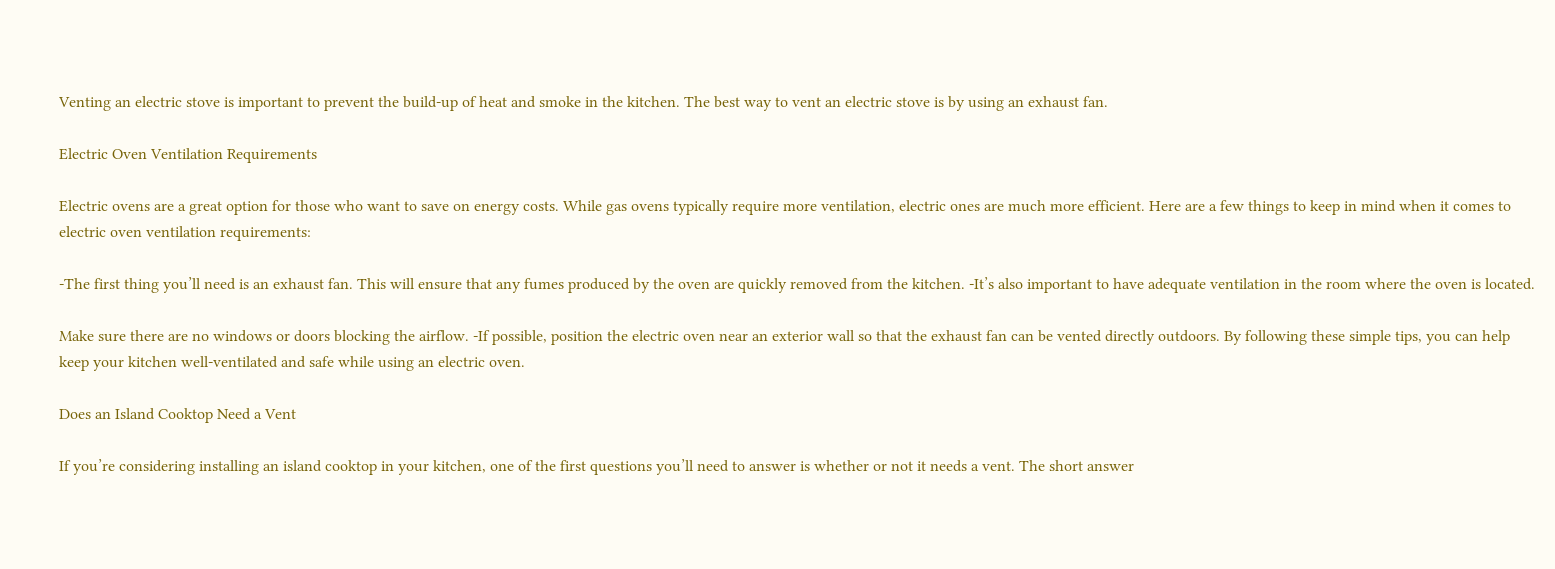Venting an electric stove is important to prevent the build-up of heat and smoke in the kitchen. The best way to vent an electric stove is by using an exhaust fan.

Electric Oven Ventilation Requirements

Electric ovens are a great option for those who want to save on energy costs. While gas ovens typically require more ventilation, electric ones are much more efficient. Here are a few things to keep in mind when it comes to electric oven ventilation requirements:

-The first thing you’ll need is an exhaust fan. This will ensure that any fumes produced by the oven are quickly removed from the kitchen. -It’s also important to have adequate ventilation in the room where the oven is located.

Make sure there are no windows or doors blocking the airflow. -If possible, position the electric oven near an exterior wall so that the exhaust fan can be vented directly outdoors. By following these simple tips, you can help keep your kitchen well-ventilated and safe while using an electric oven.

Does an Island Cooktop Need a Vent

If you’re considering installing an island cooktop in your kitchen, one of the first questions you’ll need to answer is whether or not it needs a vent. The short answer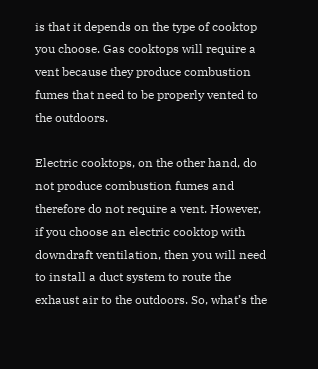is that it depends on the type of cooktop you choose. Gas cooktops will require a vent because they produce combustion fumes that need to be properly vented to the outdoors.

Electric cooktops, on the other hand, do not produce combustion fumes and therefore do not require a vent. However, if you choose an electric cooktop with downdraft ventilation, then you will need to install a duct system to route the exhaust air to the outdoors. So, what’s the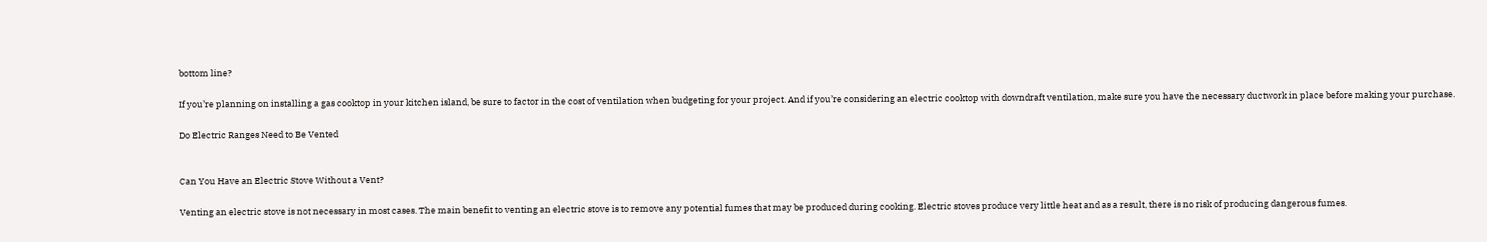bottom line?

If you’re planning on installing a gas cooktop in your kitchen island, be sure to factor in the cost of ventilation when budgeting for your project. And if you’re considering an electric cooktop with downdraft ventilation, make sure you have the necessary ductwork in place before making your purchase.

Do Electric Ranges Need to Be Vented


Can You Have an Electric Stove Without a Vent?

Venting an electric stove is not necessary in most cases. The main benefit to venting an electric stove is to remove any potential fumes that may be produced during cooking. Electric stoves produce very little heat and as a result, there is no risk of producing dangerous fumes.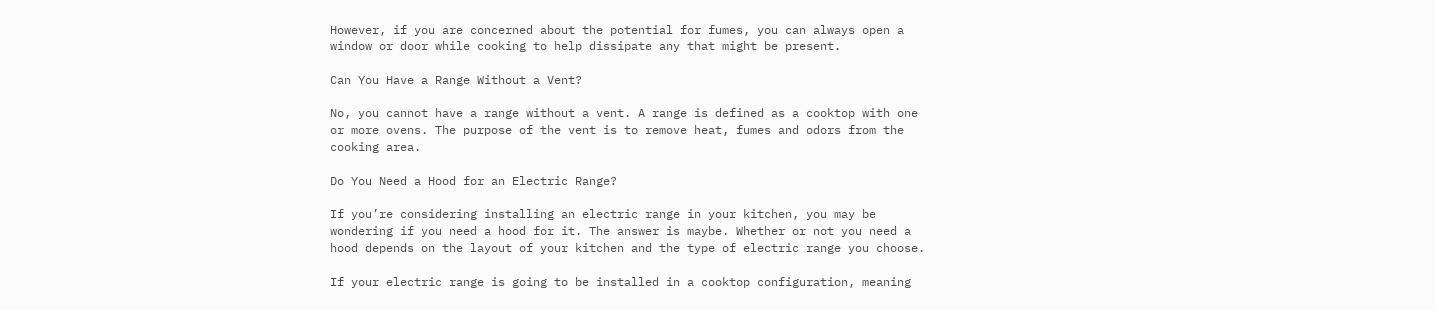However, if you are concerned about the potential for fumes, you can always open a window or door while cooking to help dissipate any that might be present.

Can You Have a Range Without a Vent?

No, you cannot have a range without a vent. A range is defined as a cooktop with one or more ovens. The purpose of the vent is to remove heat, fumes and odors from the cooking area.

Do You Need a Hood for an Electric Range?

If you’re considering installing an electric range in your kitchen, you may be wondering if you need a hood for it. The answer is maybe. Whether or not you need a hood depends on the layout of your kitchen and the type of electric range you choose.

If your electric range is going to be installed in a cooktop configuration, meaning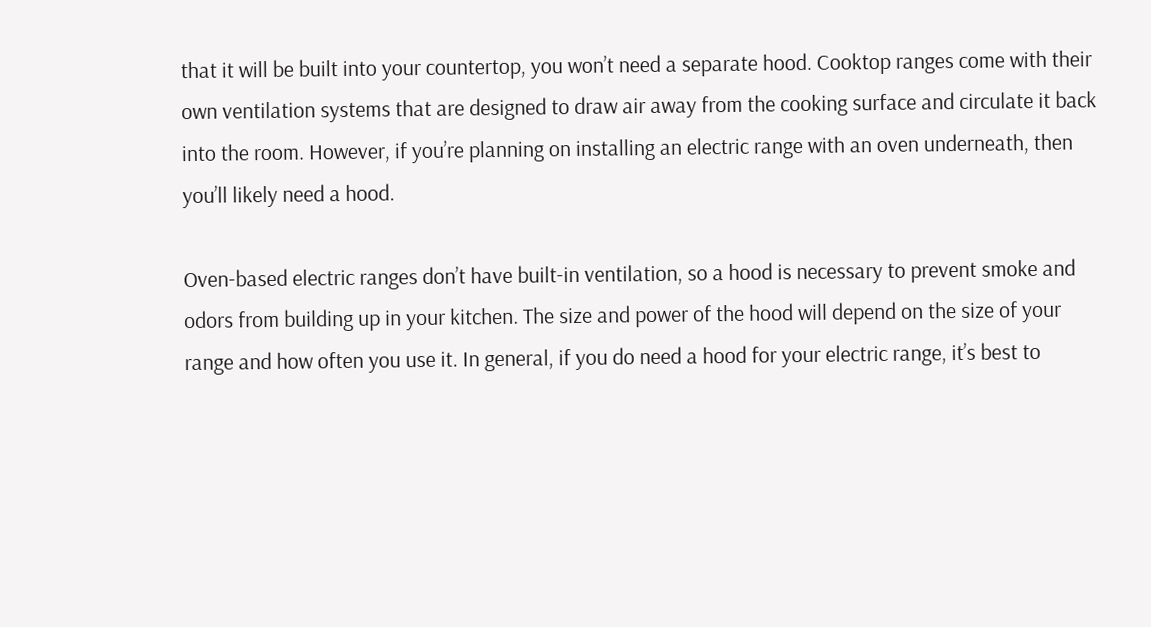that it will be built into your countertop, you won’t need a separate hood. Cooktop ranges come with their own ventilation systems that are designed to draw air away from the cooking surface and circulate it back into the room. However, if you’re planning on installing an electric range with an oven underneath, then you’ll likely need a hood.

Oven-based electric ranges don’t have built-in ventilation, so a hood is necessary to prevent smoke and odors from building up in your kitchen. The size and power of the hood will depend on the size of your range and how often you use it. In general, if you do need a hood for your electric range, it’s best to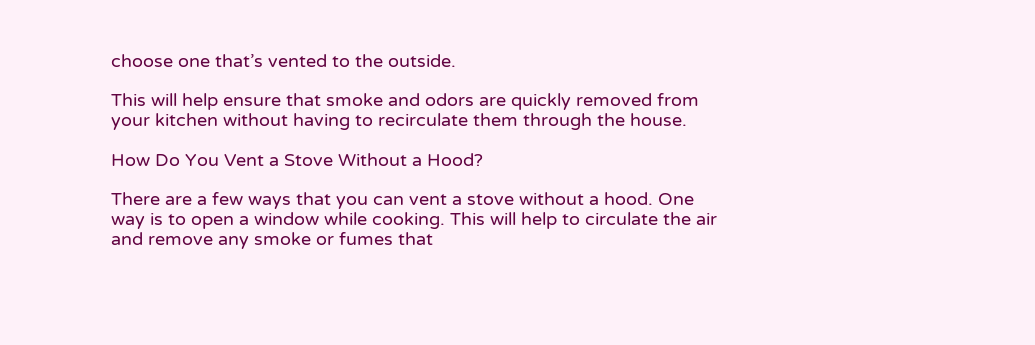choose one that’s vented to the outside.

This will help ensure that smoke and odors are quickly removed from your kitchen without having to recirculate them through the house.

How Do You Vent a Stove Without a Hood?

There are a few ways that you can vent a stove without a hood. One way is to open a window while cooking. This will help to circulate the air and remove any smoke or fumes that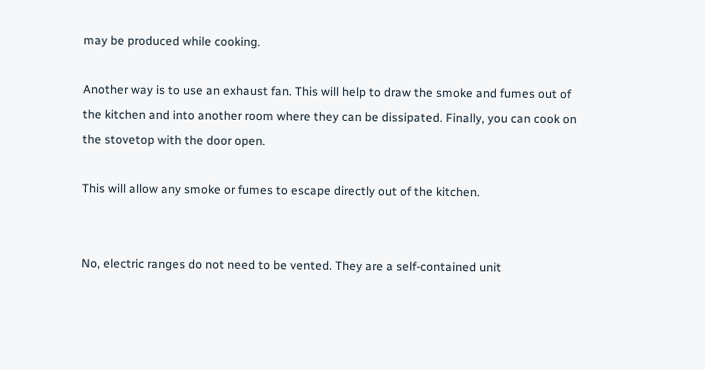may be produced while cooking.

Another way is to use an exhaust fan. This will help to draw the smoke and fumes out of the kitchen and into another room where they can be dissipated. Finally, you can cook on the stovetop with the door open.

This will allow any smoke or fumes to escape directly out of the kitchen.


No, electric ranges do not need to be vented. They are a self-contained unit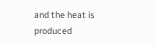and the heat is produced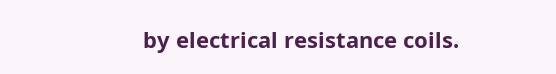by electrical resistance coils.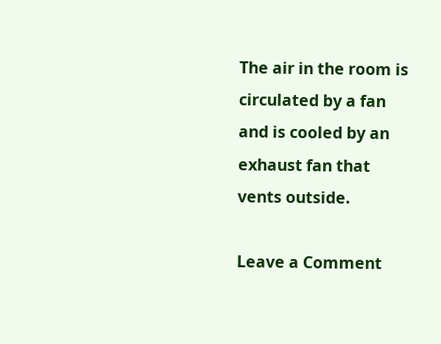The air in the room is circulated by a fan and is cooled by an exhaust fan that vents outside.

Leave a Comment